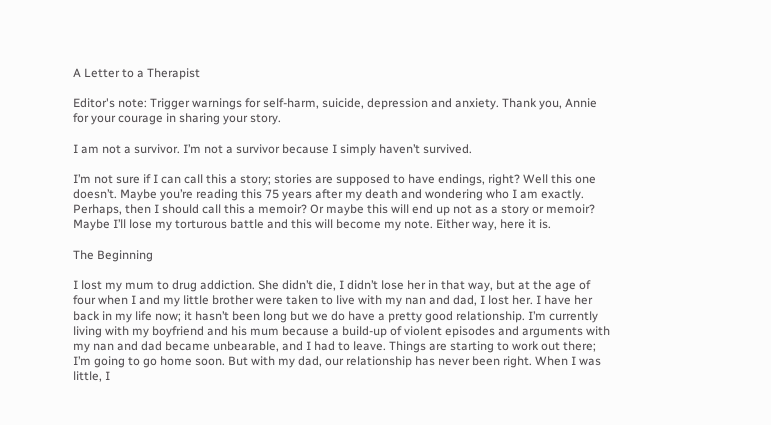A Letter to a Therapist

Editor's note: Trigger warnings for self-harm, suicide, depression and anxiety. Thank you, Annie for your courage in sharing your story.

I am not a survivor. I’m not a survivor because I simply haven’t survived.

I’m not sure if I can call this a story; stories are supposed to have endings, right? Well this one doesn’t. Maybe you’re reading this 75 years after my death and wondering who I am exactly. Perhaps, then I should call this a memoir? Or maybe this will end up not as a story or memoir? Maybe I’ll lose my torturous battle and this will become my note. Either way, here it is.

The Beginning

I lost my mum to drug addiction. She didn’t die, I didn’t lose her in that way, but at the age of four when I and my little brother were taken to live with my nan and dad, I lost her. I have her back in my life now; it hasn’t been long but we do have a pretty good relationship. I’m currently living with my boyfriend and his mum because a build-up of violent episodes and arguments with my nan and dad became unbearable, and I had to leave. Things are starting to work out there; I’m going to go home soon. But with my dad, our relationship has never been right. When I was little, I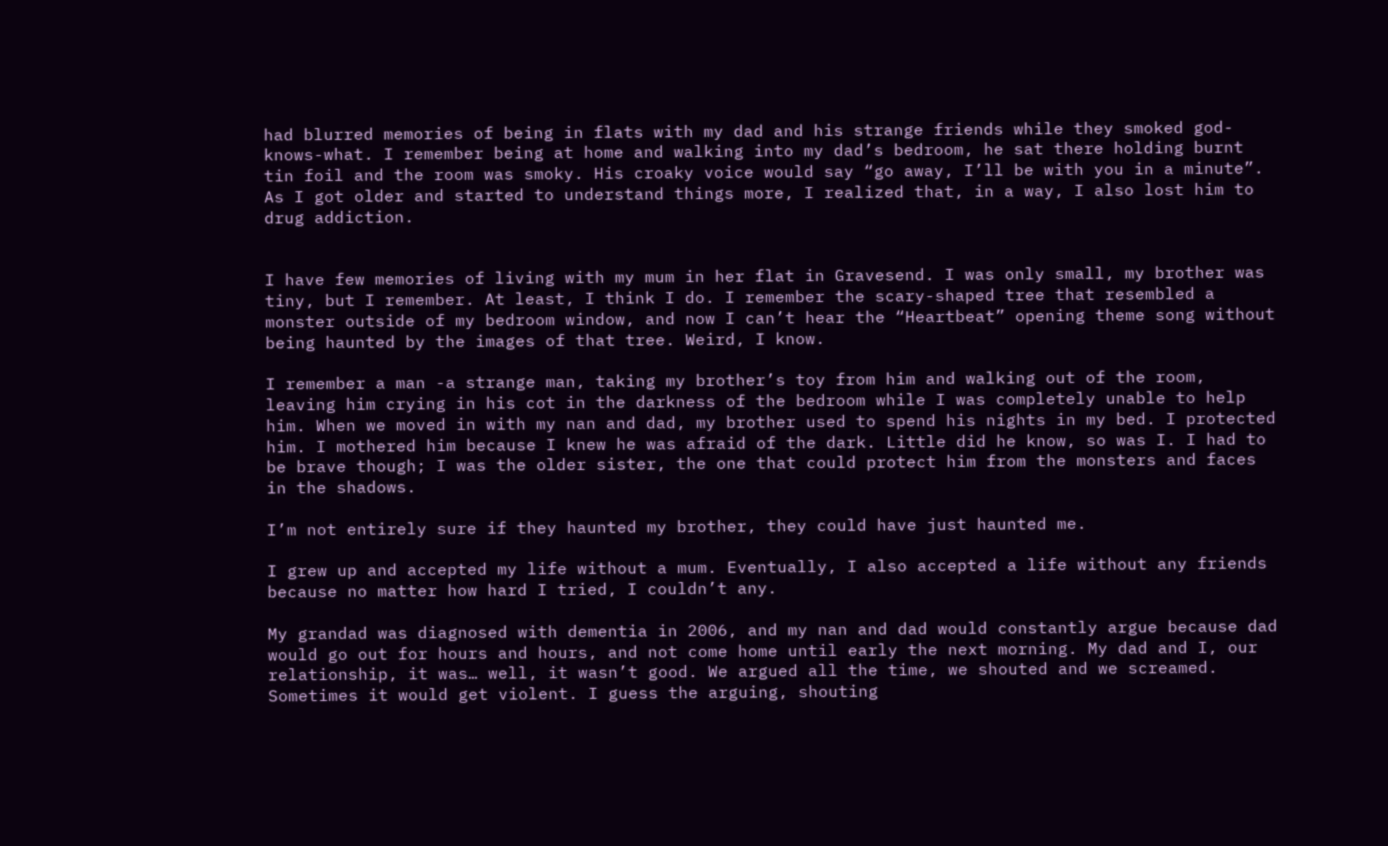had blurred memories of being in flats with my dad and his strange friends while they smoked god-knows-what. I remember being at home and walking into my dad’s bedroom, he sat there holding burnt tin foil and the room was smoky. His croaky voice would say “go away, I’ll be with you in a minute”. As I got older and started to understand things more, I realized that, in a way, I also lost him to drug addiction.


I have few memories of living with my mum in her flat in Gravesend. I was only small, my brother was tiny, but I remember. At least, I think I do. I remember the scary-shaped tree that resembled a monster outside of my bedroom window, and now I can’t hear the “Heartbeat” opening theme song without being haunted by the images of that tree. Weird, I know.

I remember a man -a strange man, taking my brother’s toy from him and walking out of the room, leaving him crying in his cot in the darkness of the bedroom while I was completely unable to help him. When we moved in with my nan and dad, my brother used to spend his nights in my bed. I protected him. I mothered him because I knew he was afraid of the dark. Little did he know, so was I. I had to be brave though; I was the older sister, the one that could protect him from the monsters and faces in the shadows.

I’m not entirely sure if they haunted my brother, they could have just haunted me.

I grew up and accepted my life without a mum. Eventually, I also accepted a life without any friends because no matter how hard I tried, I couldn’t any.

My grandad was diagnosed with dementia in 2006, and my nan and dad would constantly argue because dad would go out for hours and hours, and not come home until early the next morning. My dad and I, our relationship, it was… well, it wasn’t good. We argued all the time, we shouted and we screamed. Sometimes it would get violent. I guess the arguing, shouting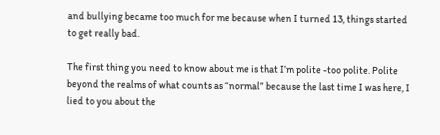and bullying became too much for me because when I turned 13, things started to get really bad.

The first thing you need to know about me is that I’m polite -too polite. Polite beyond the realms of what counts as “normal” because the last time I was here, I lied to you about the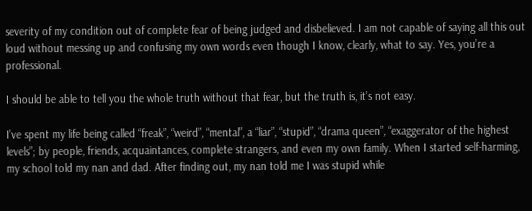severity of my condition out of complete fear of being judged and disbelieved. I am not capable of saying all this out loud without messing up and confusing my own words even though I know, clearly, what to say. Yes, you’re a professional.

I should be able to tell you the whole truth without that fear, but the truth is, it’s not easy.

I’ve spent my life being called “freak”, “weird”, “mental”, a “liar”, “stupid”, “drama queen”, “exaggerator of the highest levels”; by people, friends, acquaintances, complete strangers, and even my own family. When I started self-harming, my school told my nan and dad. After finding out, my nan told me I was stupid while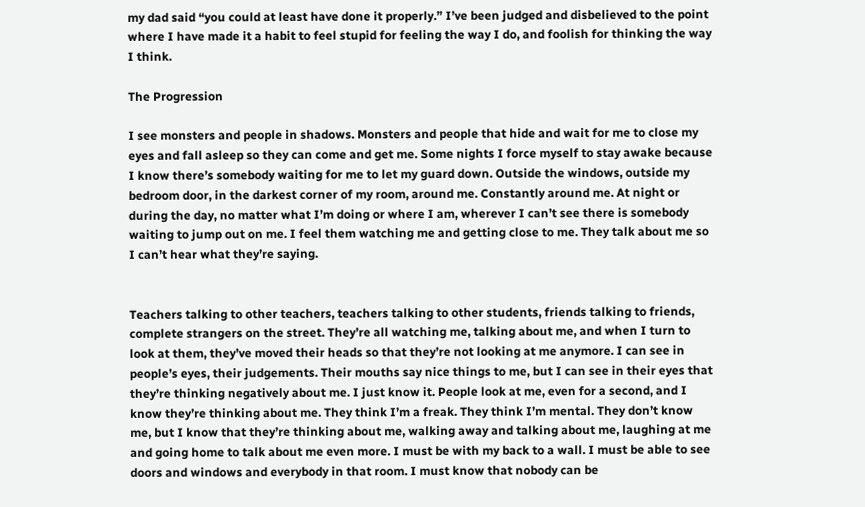my dad said “you could at least have done it properly.” I’ve been judged and disbelieved to the point where I have made it a habit to feel stupid for feeling the way I do, and foolish for thinking the way I think.

The Progression

I see monsters and people in shadows. Monsters and people that hide and wait for me to close my eyes and fall asleep so they can come and get me. Some nights I force myself to stay awake because I know there’s somebody waiting for me to let my guard down. Outside the windows, outside my bedroom door, in the darkest corner of my room, around me. Constantly around me. At night or during the day, no matter what I’m doing or where I am, wherever I can’t see there is somebody waiting to jump out on me. I feel them watching me and getting close to me. They talk about me so I can’t hear what they’re saying.


Teachers talking to other teachers, teachers talking to other students, friends talking to friends, complete strangers on the street. They’re all watching me, talking about me, and when I turn to look at them, they’ve moved their heads so that they’re not looking at me anymore. I can see in people’s eyes, their judgements. Their mouths say nice things to me, but I can see in their eyes that they’re thinking negatively about me. I just know it. People look at me, even for a second, and I know they’re thinking about me. They think I’m a freak. They think I’m mental. They don’t know me, but I know that they’re thinking about me, walking away and talking about me, laughing at me and going home to talk about me even more. I must be with my back to a wall. I must be able to see doors and windows and everybody in that room. I must know that nobody can be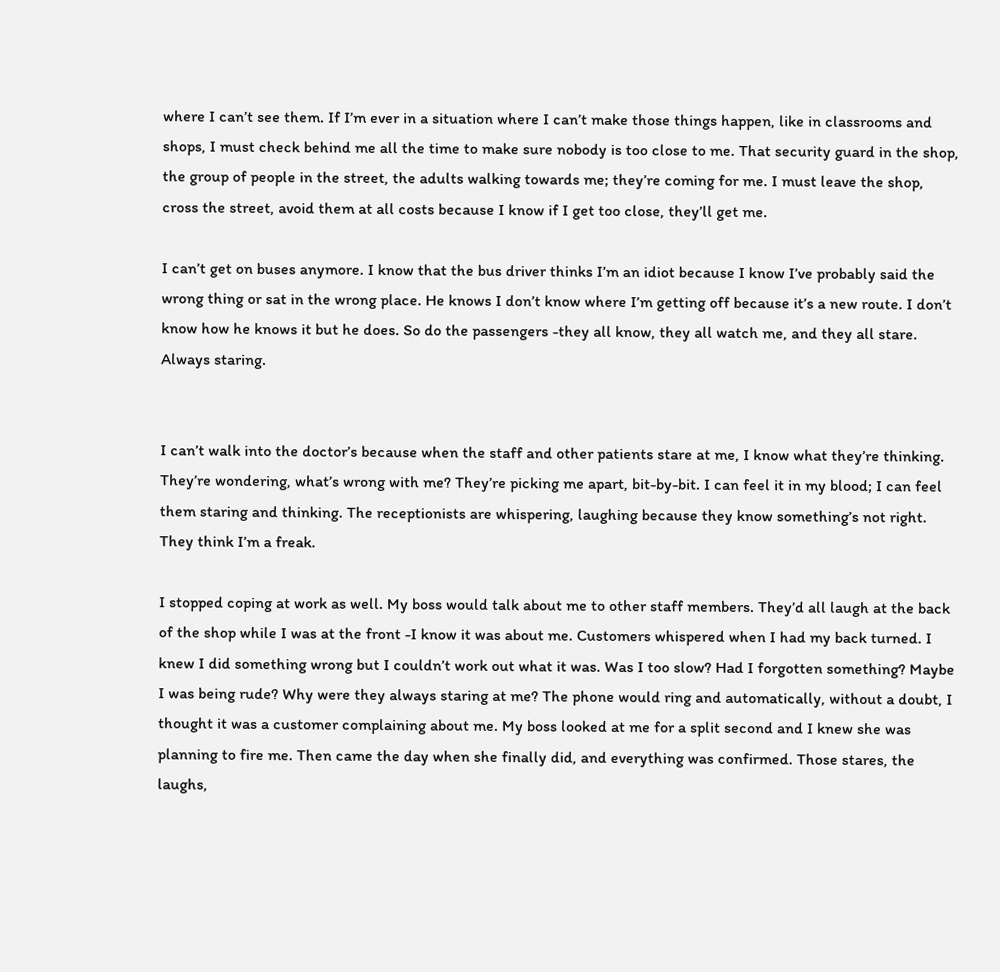where I can’t see them. If I’m ever in a situation where I can’t make those things happen, like in classrooms and shops, I must check behind me all the time to make sure nobody is too close to me. That security guard in the shop, the group of people in the street, the adults walking towards me; they’re coming for me. I must leave the shop, cross the street, avoid them at all costs because I know if I get too close, they’ll get me.

I can’t get on buses anymore. I know that the bus driver thinks I’m an idiot because I know I’ve probably said the wrong thing or sat in the wrong place. He knows I don’t know where I’m getting off because it’s a new route. I don’t know how he knows it but he does. So do the passengers -they all know, they all watch me, and they all stare. Always staring.


I can’t walk into the doctor’s because when the staff and other patients stare at me, I know what they’re thinking. They’re wondering, what’s wrong with me? They’re picking me apart, bit-by-bit. I can feel it in my blood; I can feel them staring and thinking. The receptionists are whispering, laughing because they know something’s not right. They think I’m a freak.

I stopped coping at work as well. My boss would talk about me to other staff members. They’d all laugh at the back of the shop while I was at the front -I know it was about me. Customers whispered when I had my back turned. I knew I did something wrong but I couldn’t work out what it was. Was I too slow? Had I forgotten something? Maybe I was being rude? Why were they always staring at me? The phone would ring and automatically, without a doubt, I thought it was a customer complaining about me. My boss looked at me for a split second and I knew she was planning to fire me. Then came the day when she finally did, and everything was confirmed. Those stares, the laughs,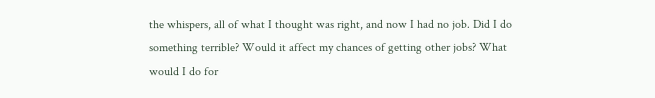the whispers, all of what I thought was right, and now I had no job. Did I do something terrible? Would it affect my chances of getting other jobs? What would I do for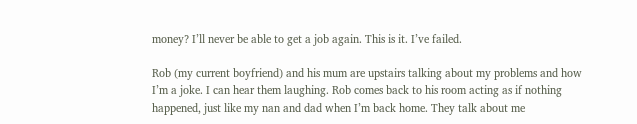money? I’ll never be able to get a job again. This is it. I’ve failed.

Rob (my current boyfriend) and his mum are upstairs talking about my problems and how I’m a joke. I can hear them laughing. Rob comes back to his room acting as if nothing happened, just like my nan and dad when I’m back home. They talk about me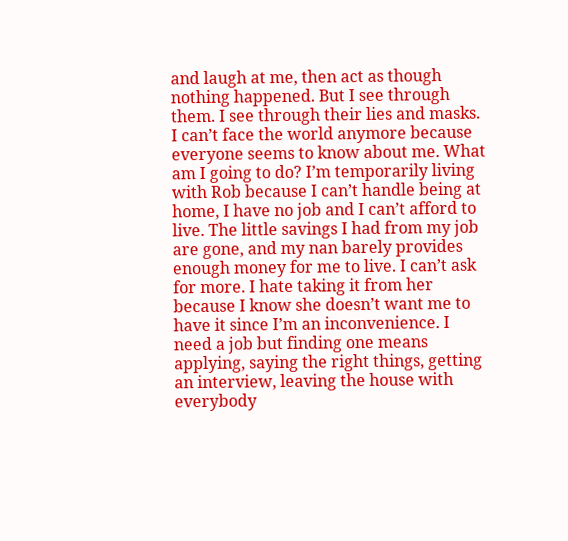and laugh at me, then act as though nothing happened. But I see through them. I see through their lies and masks. I can’t face the world anymore because everyone seems to know about me. What am I going to do? I’m temporarily living with Rob because I can’t handle being at home, I have no job and I can’t afford to live. The little savings I had from my job are gone, and my nan barely provides enough money for me to live. I can’t ask for more. I hate taking it from her because I know she doesn’t want me to have it since I’m an inconvenience. I need a job but finding one means applying, saying the right things, getting an interview, leaving the house with everybody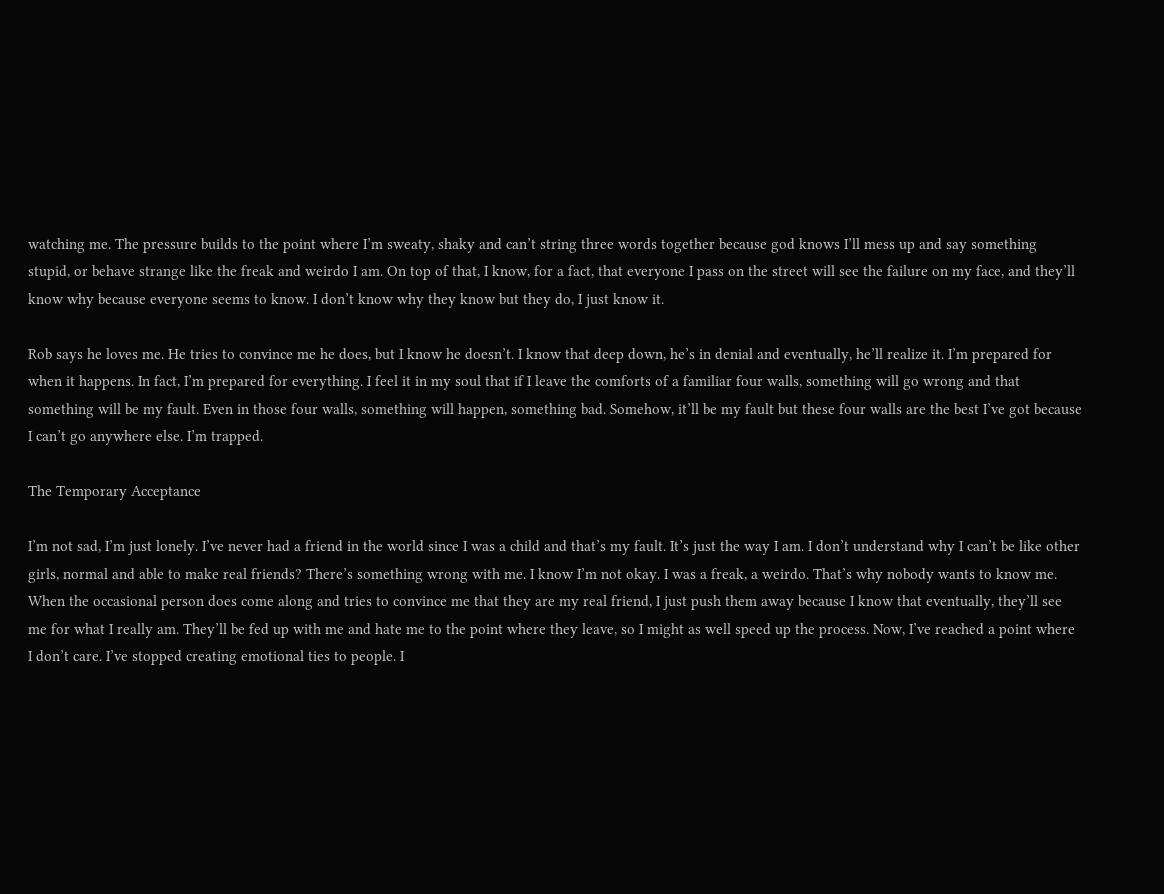watching me. The pressure builds to the point where I’m sweaty, shaky and can’t string three words together because god knows I’ll mess up and say something stupid, or behave strange like the freak and weirdo I am. On top of that, I know, for a fact, that everyone I pass on the street will see the failure on my face, and they’ll know why because everyone seems to know. I don’t know why they know but they do, I just know it.

Rob says he loves me. He tries to convince me he does, but I know he doesn’t. I know that deep down, he’s in denial and eventually, he’ll realize it. I’m prepared for when it happens. In fact, I’m prepared for everything. I feel it in my soul that if I leave the comforts of a familiar four walls, something will go wrong and that something will be my fault. Even in those four walls, something will happen, something bad. Somehow, it’ll be my fault but these four walls are the best I’ve got because I can’t go anywhere else. I’m trapped.

The Temporary Acceptance

I’m not sad, I’m just lonely. I’ve never had a friend in the world since I was a child and that’s my fault. It’s just the way I am. I don’t understand why I can’t be like other girls, normal and able to make real friends? There’s something wrong with me. I know I’m not okay. I was a freak, a weirdo. That’s why nobody wants to know me. When the occasional person does come along and tries to convince me that they are my real friend, I just push them away because I know that eventually, they’ll see me for what I really am. They’ll be fed up with me and hate me to the point where they leave, so I might as well speed up the process. Now, I’ve reached a point where I don’t care. I’ve stopped creating emotional ties to people. I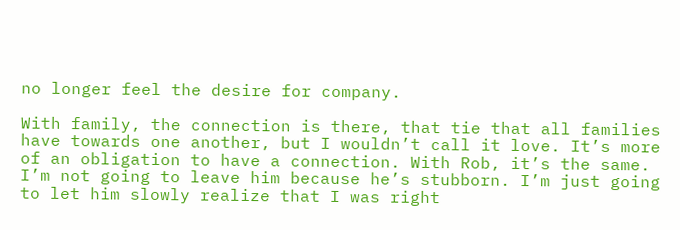no longer feel the desire for company.

With family, the connection is there, that tie that all families have towards one another, but I wouldn’t call it love. It’s more of an obligation to have a connection. With Rob, it’s the same. I’m not going to leave him because he’s stubborn. I’m just going to let him slowly realize that I was right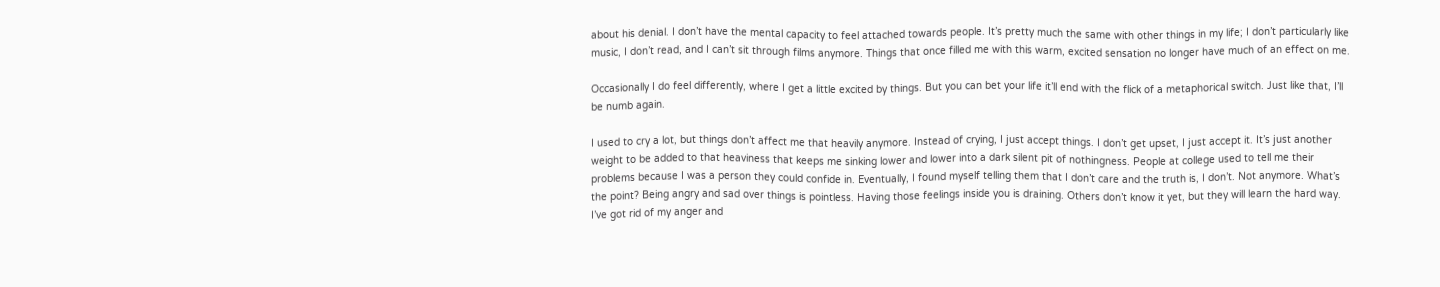about his denial. I don’t have the mental capacity to feel attached towards people. It’s pretty much the same with other things in my life; I don’t particularly like music, I don’t read, and I can’t sit through films anymore. Things that once filled me with this warm, excited sensation no longer have much of an effect on me.

Occasionally I do feel differently, where I get a little excited by things. But you can bet your life it’ll end with the flick of a metaphorical switch. Just like that, I’ll be numb again.

I used to cry a lot, but things don’t affect me that heavily anymore. Instead of crying, I just accept things. I don’t get upset, I just accept it. It’s just another weight to be added to that heaviness that keeps me sinking lower and lower into a dark silent pit of nothingness. People at college used to tell me their problems because I was a person they could confide in. Eventually, I found myself telling them that I don’t care and the truth is, I don’t. Not anymore. What’s the point? Being angry and sad over things is pointless. Having those feelings inside you is draining. Others don’t know it yet, but they will learn the hard way. I’ve got rid of my anger and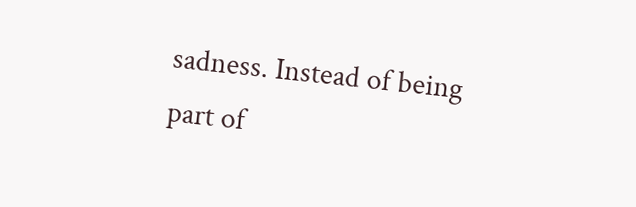sadness. Instead of being part of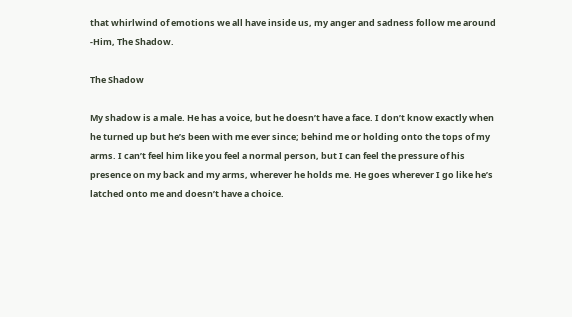that whirlwind of emotions we all have inside us, my anger and sadness follow me around -Him, The Shadow.

The Shadow

My shadow is a male. He has a voice, but he doesn’t have a face. I don’t know exactly when he turned up but he’s been with me ever since; behind me or holding onto the tops of my arms. I can’t feel him like you feel a normal person, but I can feel the pressure of his presence on my back and my arms, wherever he holds me. He goes wherever I go like he’s latched onto me and doesn’t have a choice.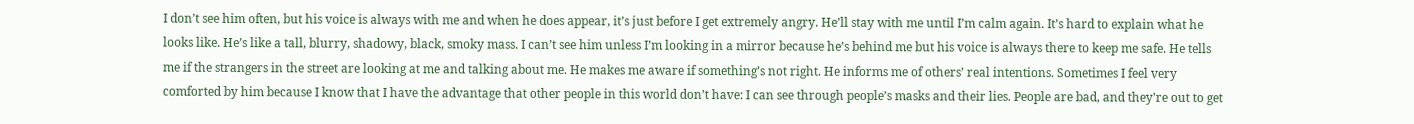I don’t see him often, but his voice is always with me and when he does appear, it’s just before I get extremely angry. He’ll stay with me until I’m calm again. It’s hard to explain what he looks like. He’s like a tall, blurry, shadowy, black, smoky mass. I can’t see him unless I’m looking in a mirror because he’s behind me but his voice is always there to keep me safe. He tells me if the strangers in the street are looking at me and talking about me. He makes me aware if something’s not right. He informs me of others’ real intentions. Sometimes I feel very comforted by him because I know that I have the advantage that other people in this world don’t have: I can see through people’s masks and their lies. People are bad, and they’re out to get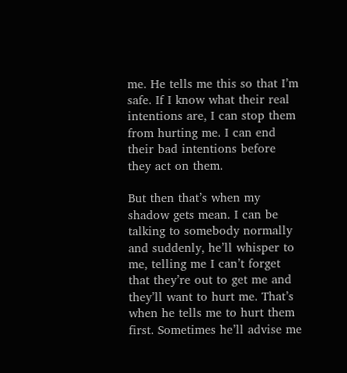me. He tells me this so that I’m safe. If I know what their real intentions are, I can stop them from hurting me. I can end their bad intentions before they act on them.

But then that’s when my shadow gets mean. I can be talking to somebody normally and suddenly, he’ll whisper to me, telling me I can’t forget that they’re out to get me and they’ll want to hurt me. That’s when he tells me to hurt them first. Sometimes he’ll advise me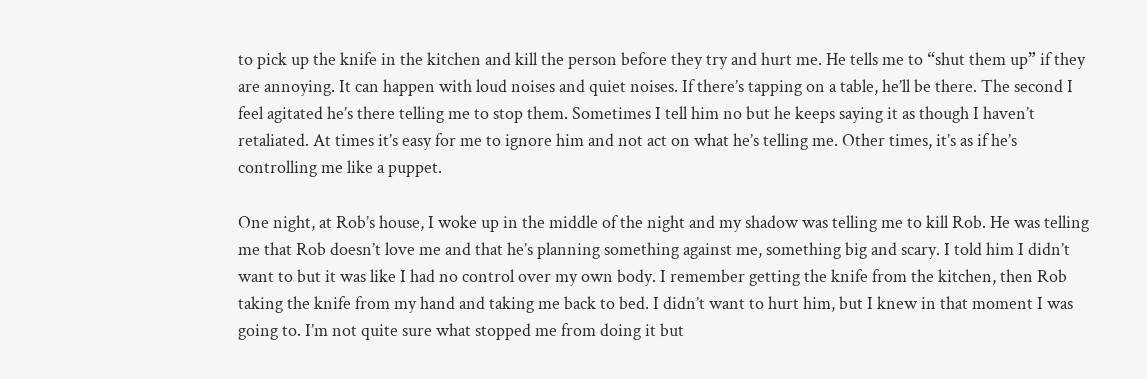to pick up the knife in the kitchen and kill the person before they try and hurt me. He tells me to “shut them up” if they are annoying. It can happen with loud noises and quiet noises. If there’s tapping on a table, he’ll be there. The second I feel agitated he’s there telling me to stop them. Sometimes I tell him no but he keeps saying it as though I haven’t retaliated. At times it’s easy for me to ignore him and not act on what he’s telling me. Other times, it’s as if he’s controlling me like a puppet.

One night, at Rob’s house, I woke up in the middle of the night and my shadow was telling me to kill Rob. He was telling me that Rob doesn’t love me and that he’s planning something against me, something big and scary. I told him I didn’t want to but it was like I had no control over my own body. I remember getting the knife from the kitchen, then Rob taking the knife from my hand and taking me back to bed. I didn’t want to hurt him, but I knew in that moment I was going to. I’m not quite sure what stopped me from doing it but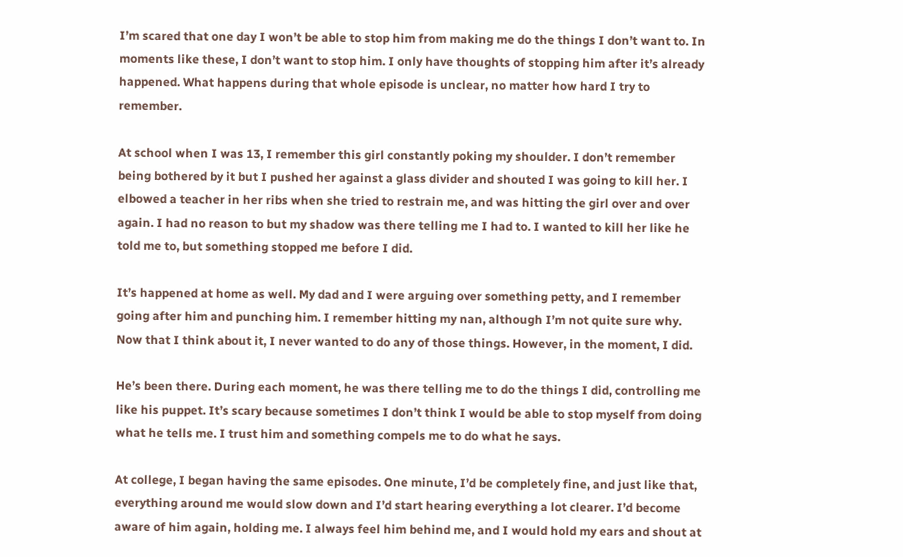I’m scared that one day I won’t be able to stop him from making me do the things I don’t want to. In moments like these, I don’t want to stop him. I only have thoughts of stopping him after it’s already happened. What happens during that whole episode is unclear, no matter how hard I try to remember.

At school when I was 13, I remember this girl constantly poking my shoulder. I don’t remember being bothered by it but I pushed her against a glass divider and shouted I was going to kill her. I elbowed a teacher in her ribs when she tried to restrain me, and was hitting the girl over and over again. I had no reason to but my shadow was there telling me I had to. I wanted to kill her like he told me to, but something stopped me before I did.

It’s happened at home as well. My dad and I were arguing over something petty, and I remember going after him and punching him. I remember hitting my nan, although I’m not quite sure why. Now that I think about it, I never wanted to do any of those things. However, in the moment, I did.

He’s been there. During each moment, he was there telling me to do the things I did, controlling me like his puppet. It’s scary because sometimes I don’t think I would be able to stop myself from doing what he tells me. I trust him and something compels me to do what he says.

At college, I began having the same episodes. One minute, I’d be completely fine, and just like that, everything around me would slow down and I’d start hearing everything a lot clearer. I’d become aware of him again, holding me. I always feel him behind me, and I would hold my ears and shout at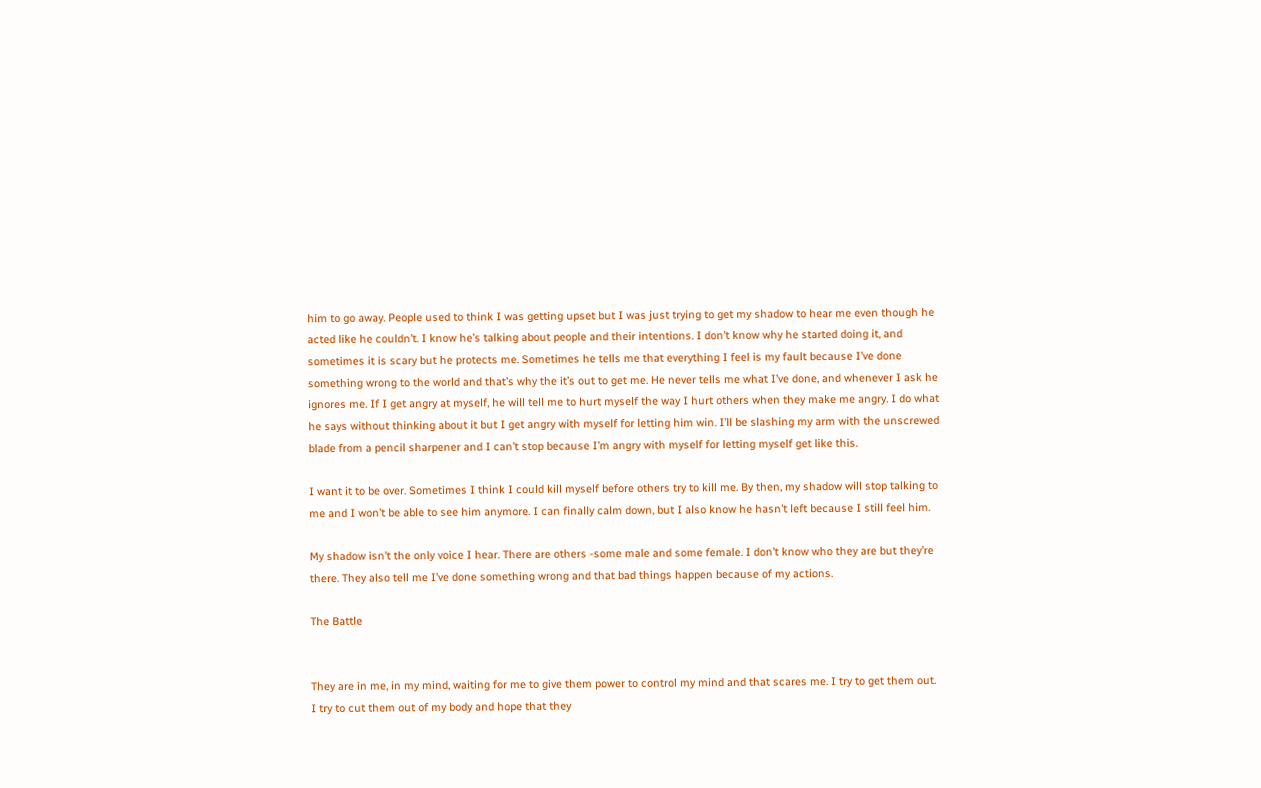him to go away. People used to think I was getting upset but I was just trying to get my shadow to hear me even though he acted like he couldn’t. I know he’s talking about people and their intentions. I don’t know why he started doing it, and sometimes it is scary but he protects me. Sometimes he tells me that everything I feel is my fault because I’ve done something wrong to the world and that’s why the it’s out to get me. He never tells me what I’ve done, and whenever I ask he ignores me. If I get angry at myself, he will tell me to hurt myself the way I hurt others when they make me angry. I do what he says without thinking about it but I get angry with myself for letting him win. I’ll be slashing my arm with the unscrewed blade from a pencil sharpener and I can’t stop because I’m angry with myself for letting myself get like this.

I want it to be over. Sometimes I think I could kill myself before others try to kill me. By then, my shadow will stop talking to me and I won’t be able to see him anymore. I can finally calm down, but I also know he hasn’t left because I still feel him.

My shadow isn’t the only voice I hear. There are others -some male and some female. I don’t know who they are but they’re there. They also tell me I’ve done something wrong and that bad things happen because of my actions.

The Battle


They are in me, in my mind, waiting for me to give them power to control my mind and that scares me. I try to get them out. I try to cut them out of my body and hope that they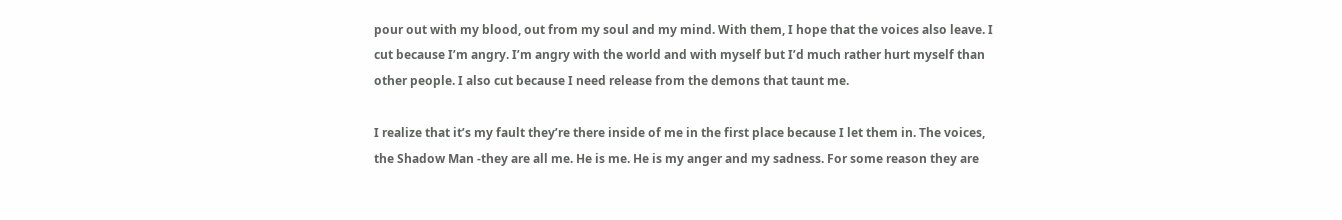pour out with my blood, out from my soul and my mind. With them, I hope that the voices also leave. I cut because I’m angry. I’m angry with the world and with myself but I’d much rather hurt myself than other people. I also cut because I need release from the demons that taunt me.

I realize that it’s my fault they’re there inside of me in the first place because I let them in. The voices, the Shadow Man -they are all me. He is me. He is my anger and my sadness. For some reason they are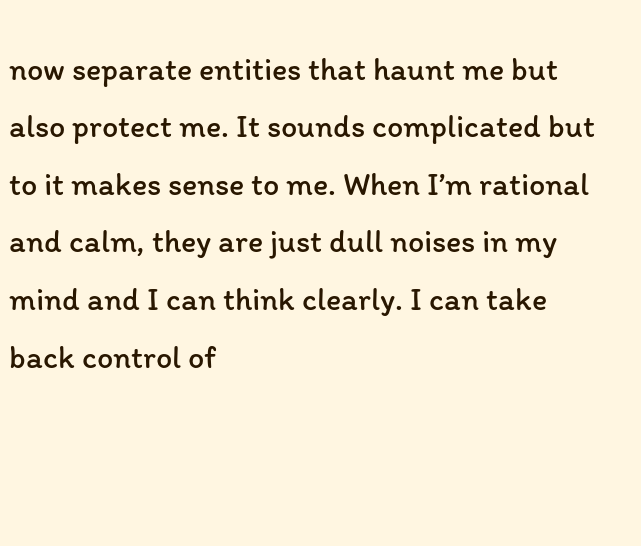now separate entities that haunt me but also protect me. It sounds complicated but to it makes sense to me. When I’m rational and calm, they are just dull noises in my mind and I can think clearly. I can take back control of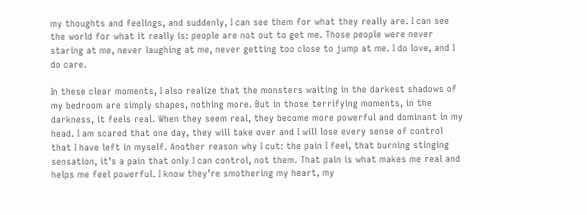my thoughts and feelings, and suddenly, I can see them for what they really are. I can see the world for what it really is: people are not out to get me. Those people were never staring at me, never laughing at me, never getting too close to jump at me. I do love, and I do care.

In these clear moments, I also realize that the monsters waiting in the darkest shadows of my bedroom are simply shapes, nothing more. But in those terrifying moments, in the darkness, it feels real. When they seem real, they become more powerful and dominant in my head. I am scared that one day, they will take over and I will lose every sense of control that I have left in myself. Another reason why I cut: the pain I feel, that burning stinging sensation, it’s a pain that only I can control, not them. That pain is what makes me real and helps me feel powerful. I know they’re smothering my heart, my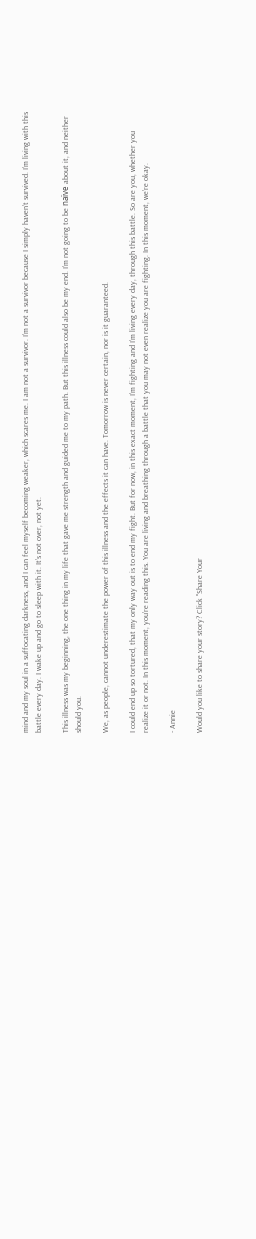mind and my soul in a suffocating darkness, and I can feel myself becoming weaker, which scares me. I am not a survivor. I’m not a survivor because I simply haven’t survived. I’m living with this battle every day. I wake up and go to sleep with it. It’s not over, not yet.

This illness was my beginning, the one thing in my life that gave me strength and guided me to my path. But this illness could also be my end. I’m not going to be naïve about it, and neither should you.

We, as people, cannot underestimate the power of this illness and the effects it can have. Tomorrow is never certain, nor is it guaranteed.

I could end up so tortured, that my only way out is to end my fight. But for now, in this exact moment, I’m fighting and I’m living every day, through this battle. So are you, whether you realize it or not. In this moment, you’re reading this. You are living and breathing through a battle that you may not even realize you are fighting. In this moment, we’re okay.

- Annie

Would you like to share your story? Click "Share Your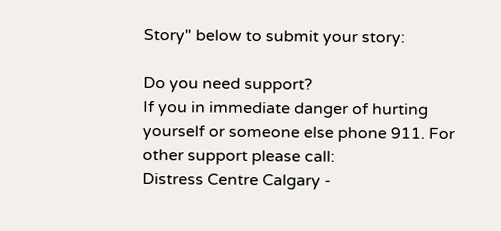Story" below to submit your story:

Do you need support?
If you in immediate danger of hurting yourself or someone else phone 911. For other support please call:
Distress Centre Calgary -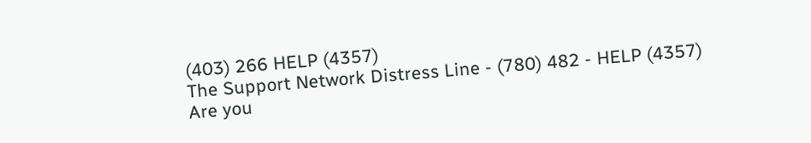(403) 266 HELP (4357)
The Support Network Distress Line - (780) 482 - HELP (4357)
Are you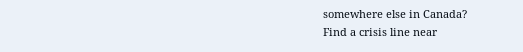somewhere else in Canada?
Find a crisis line near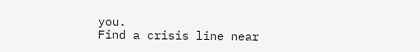you.
Find a crisis line near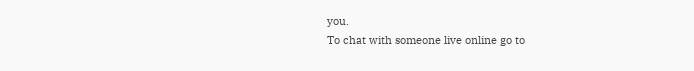you.
To chat with someone live online go to